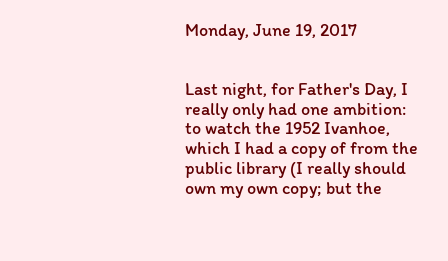Monday, June 19, 2017


Last night, for Father's Day, I really only had one ambition: to watch the 1952 Ivanhoe, which I had a copy of from the public library (I really should own my own copy; but the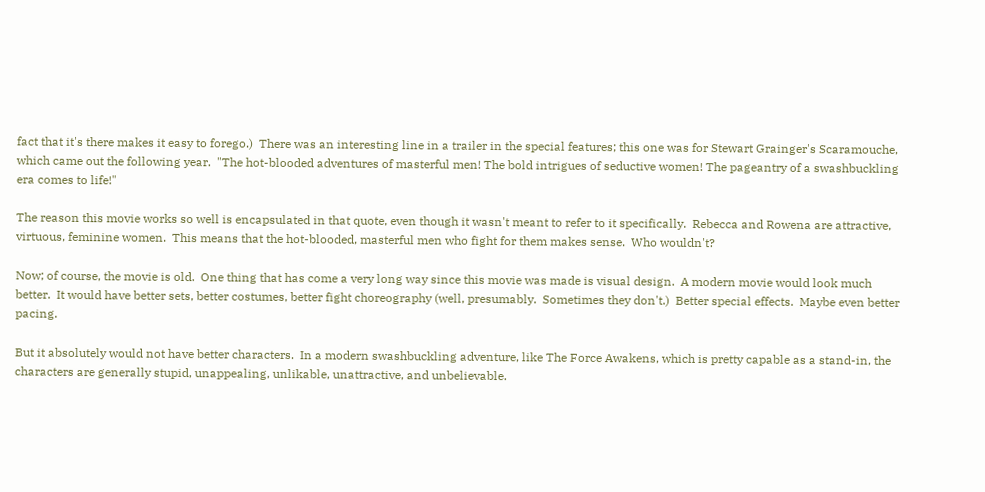fact that it's there makes it easy to forego.)  There was an interesting line in a trailer in the special features; this one was for Stewart Grainger's Scaramouche, which came out the following year.  "The hot-blooded adventures of masterful men! The bold intrigues of seductive women! The pageantry of a swashbuckling era comes to life!"

The reason this movie works so well is encapsulated in that quote, even though it wasn't meant to refer to it specifically.  Rebecca and Rowena are attractive, virtuous, feminine women.  This means that the hot-blooded, masterful men who fight for them makes sense.  Who wouldn't?

Now; of course, the movie is old.  One thing that has come a very long way since this movie was made is visual design.  A modern movie would look much better.  It would have better sets, better costumes, better fight choreography (well, presumably.  Sometimes they don't.)  Better special effects.  Maybe even better pacing.

But it absolutely would not have better characters.  In a modern swashbuckling adventure, like The Force Awakens, which is pretty capable as a stand-in, the characters are generally stupid, unappealing, unlikable, unattractive, and unbelievable.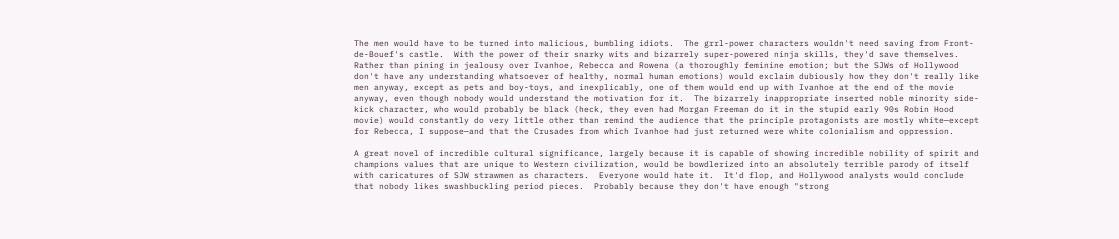The men would have to be turned into malicious, bumbling idiots.  The grrl-power characters wouldn't need saving from Front-de-Bouef's castle.  With the power of their snarky wits and bizarrely super-powered ninja skills, they'd save themselves.   Rather than pining in jealousy over Ivanhoe, Rebecca and Rowena (a thoroughly feminine emotion; but the SJWs of Hollywood don't have any understanding whatsoever of healthy, normal human emotions) would exclaim dubiously how they don't really like men anyway, except as pets and boy-toys, and inexplicably, one of them would end up with Ivanhoe at the end of the movie anyway, even though nobody would understand the motivation for it.  The bizarrely inappropriate inserted noble minority side-kick character, who would probably be black (heck, they even had Morgan Freeman do it in the stupid early 90s Robin Hood movie) would constantly do very little other than remind the audience that the principle protagonists are mostly white—except for Rebecca, I suppose—and that the Crusades from which Ivanhoe had just returned were white colonialism and oppression.

A great novel of incredible cultural significance, largely because it is capable of showing incredible nobility of spirit and champions values that are unique to Western civilization, would be bowdlerized into an absolutely terrible parody of itself with caricatures of SJW strawmen as characters.  Everyone would hate it.  It'd flop, and Hollywood analysts would conclude that nobody likes swashbuckling period pieces.  Probably because they don't have enough "strong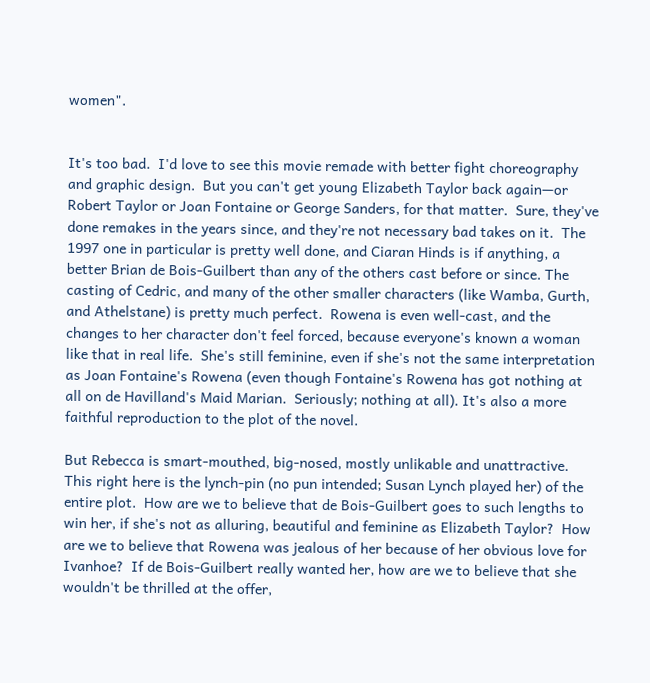women".


It's too bad.  I'd love to see this movie remade with better fight choreography and graphic design.  But you can't get young Elizabeth Taylor back again—or Robert Taylor or Joan Fontaine or George Sanders, for that matter.  Sure, they've done remakes in the years since, and they're not necessary bad takes on it.  The 1997 one in particular is pretty well done, and Ciaran Hinds is if anything, a better Brian de Bois-Guilbert than any of the others cast before or since. The casting of Cedric, and many of the other smaller characters (like Wamba, Gurth, and Athelstane) is pretty much perfect.  Rowena is even well-cast, and the changes to her character don't feel forced, because everyone's known a woman like that in real life.  She's still feminine, even if she's not the same interpretation as Joan Fontaine's Rowena (even though Fontaine's Rowena has got nothing at all on de Havilland's Maid Marian.  Seriously; nothing at all). It's also a more faithful reproduction to the plot of the novel.

But Rebecca is smart-mouthed, big-nosed, mostly unlikable and unattractive.  This right here is the lynch-pin (no pun intended; Susan Lynch played her) of the entire plot.  How are we to believe that de Bois-Guilbert goes to such lengths to win her, if she's not as alluring, beautiful and feminine as Elizabeth Taylor?  How are we to believe that Rowena was jealous of her because of her obvious love for Ivanhoe?  If de Bois-Guilbert really wanted her, how are we to believe that she wouldn't be thrilled at the offer,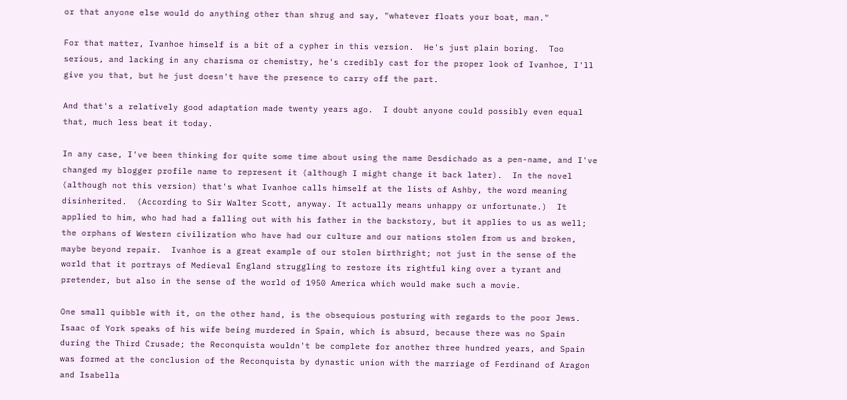or that anyone else would do anything other than shrug and say, "whatever floats your boat, man."

For that matter, Ivanhoe himself is a bit of a cypher in this version.  He's just plain boring.  Too serious, and lacking in any charisma or chemistry, he's credibly cast for the proper look of Ivanhoe, I'll give you that, but he just doesn't have the presence to carry off the part.

And that's a relatively good adaptation made twenty years ago.  I doubt anyone could possibly even equal that, much less beat it today.

In any case, I've been thinking for quite some time about using the name Desdichado as a pen-name, and I've changed my blogger profile name to represent it (although I might change it back later).  In the novel (although not this version) that's what Ivanhoe calls himself at the lists of Ashby, the word meaning disinherited.  (According to Sir Walter Scott, anyway. It actually means unhappy or unfortunate.)  It applied to him, who had had a falling out with his father in the backstory, but it applies to us as well; the orphans of Western civilization who have had our culture and our nations stolen from us and broken, maybe beyond repair.  Ivanhoe is a great example of our stolen birthright; not just in the sense of the world that it portrays of Medieval England struggling to restore its rightful king over a tyrant and pretender, but also in the sense of the world of 1950 America which would make such a movie.

One small quibble with it, on the other hand, is the obsequious posturing with regards to the poor Jews.  Isaac of York speaks of his wife being murdered in Spain, which is absurd, because there was no Spain during the Third Crusade; the Reconquista wouldn't be complete for another three hundred years, and Spain was formed at the conclusion of the Reconquista by dynastic union with the marriage of Ferdinand of Aragon and Isabella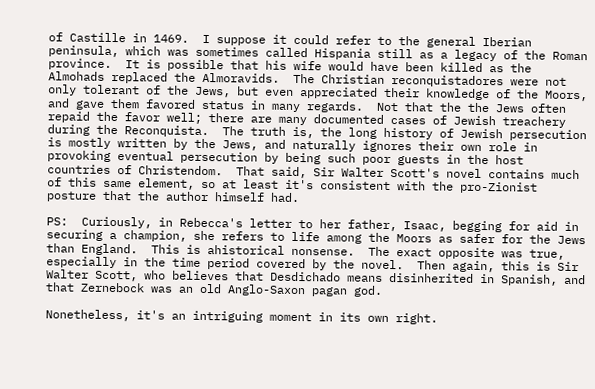of Castille in 1469.  I suppose it could refer to the general Iberian peninsula, which was sometimes called Hispania still as a legacy of the Roman province.  It is possible that his wife would have been killed as the Almohads replaced the Almoravids.  The Christian reconquistadores were not only tolerant of the Jews, but even appreciated their knowledge of the Moors, and gave them favored status in many regards.  Not that the the Jews often repaid the favor well; there are many documented cases of Jewish treachery during the Reconquista.  The truth is, the long history of Jewish persecution is mostly written by the Jews, and naturally ignores their own role in provoking eventual persecution by being such poor guests in the host countries of Christendom.  That said, Sir Walter Scott's novel contains much of this same element, so at least it's consistent with the pro-Zionist posture that the author himself had.

PS:  Curiously, in Rebecca's letter to her father, Isaac, begging for aid in securing a champion, she refers to life among the Moors as safer for the Jews than England.  This is ahistorical nonsense.  The exact opposite was true, especially in the time period covered by the novel.  Then again, this is Sir Walter Scott, who believes that Desdichado means disinherited in Spanish, and that Zernebock was an old Anglo-Saxon pagan god.

Nonetheless, it's an intriguing moment in its own right.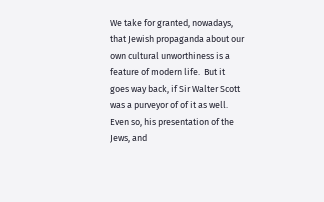We take for granted, nowadays, that Jewish propaganda about our own cultural unworthiness is a feature of modern life.  But it goes way back, if Sir Walter Scott was a purveyor of of it as well.  Even so, his presentation of the Jews, and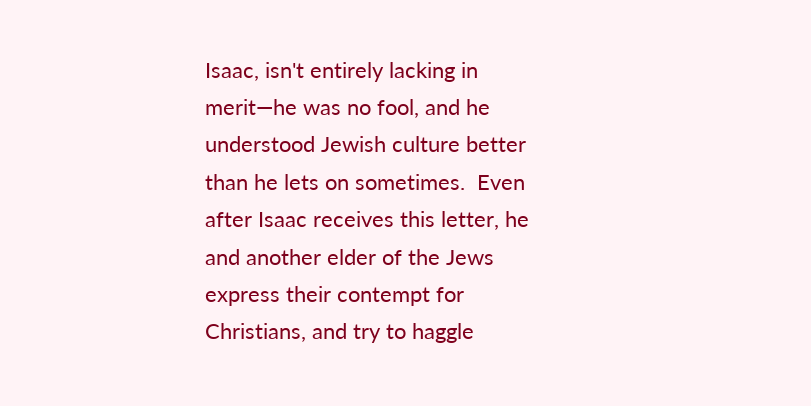Isaac, isn't entirely lacking in merit—he was no fool, and he understood Jewish culture better than he lets on sometimes.  Even after Isaac receives this letter, he and another elder of the Jews express their contempt for Christians, and try to haggle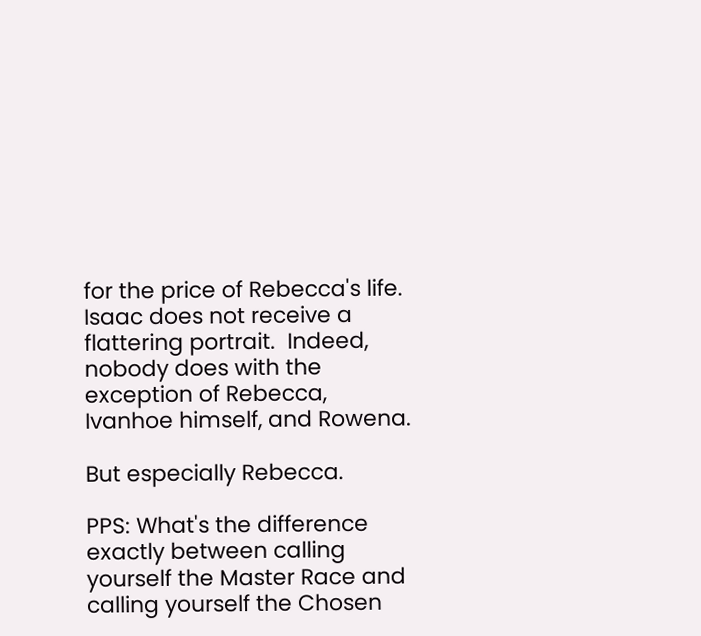for the price of Rebecca's life.  Isaac does not receive a flattering portrait.  Indeed, nobody does with the exception of Rebecca, Ivanhoe himself, and Rowena.

But especially Rebecca.

PPS: What's the difference exactly between calling yourself the Master Race and calling yourself the Chosen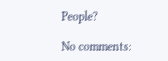People?

No comments: